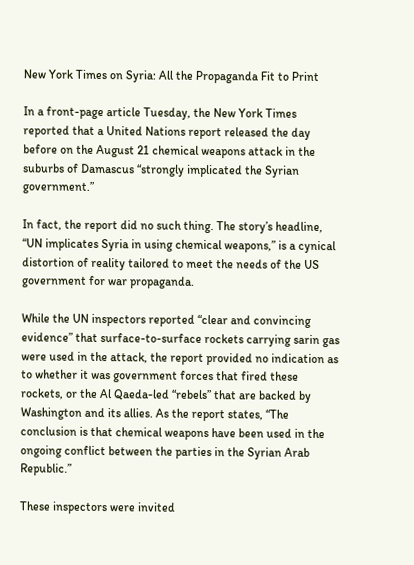New York Times on Syria: All the Propaganda Fit to Print

In a front-page article Tuesday, the New York Times reported that a United Nations report released the day before on the August 21 chemical weapons attack in the suburbs of Damascus “strongly implicated the Syrian government.”

In fact, the report did no such thing. The story’s headline, “UN implicates Syria in using chemical weapons,” is a cynical distortion of reality tailored to meet the needs of the US government for war propaganda.

While the UN inspectors reported “clear and convincing evidence” that surface-to-surface rockets carrying sarin gas were used in the attack, the report provided no indication as to whether it was government forces that fired these rockets, or the Al Qaeda-led “rebels” that are backed by Washington and its allies. As the report states, “The conclusion is that chemical weapons have been used in the ongoing conflict between the parties in the Syrian Arab Republic.”

These inspectors were invited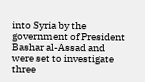into Syria by the government of President Bashar al-Assad and were set to investigate three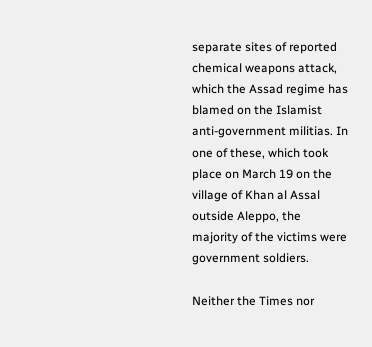separate sites of reported chemical weapons attack, which the Assad regime has blamed on the Islamist anti-government militias. In one of these, which took place on March 19 on the village of Khan al Assal outside Aleppo, the majority of the victims were government soldiers.

Neither the Times nor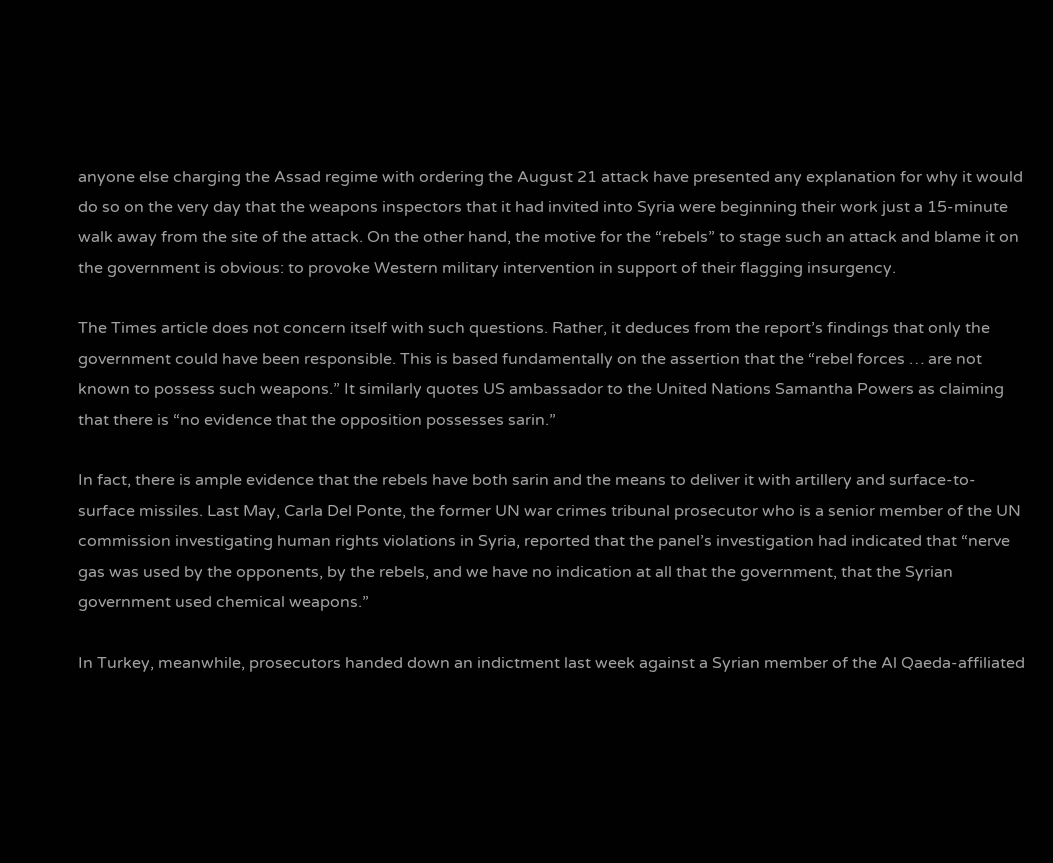anyone else charging the Assad regime with ordering the August 21 attack have presented any explanation for why it would do so on the very day that the weapons inspectors that it had invited into Syria were beginning their work just a 15-minute walk away from the site of the attack. On the other hand, the motive for the “rebels” to stage such an attack and blame it on the government is obvious: to provoke Western military intervention in support of their flagging insurgency.

The Times article does not concern itself with such questions. Rather, it deduces from the report’s findings that only the government could have been responsible. This is based fundamentally on the assertion that the “rebel forces … are not known to possess such weapons.” It similarly quotes US ambassador to the United Nations Samantha Powers as claiming that there is “no evidence that the opposition possesses sarin.”

In fact, there is ample evidence that the rebels have both sarin and the means to deliver it with artillery and surface-to-surface missiles. Last May, Carla Del Ponte, the former UN war crimes tribunal prosecutor who is a senior member of the UN commission investigating human rights violations in Syria, reported that the panel’s investigation had indicated that “nerve gas was used by the opponents, by the rebels, and we have no indication at all that the government, that the Syrian government used chemical weapons.”

In Turkey, meanwhile, prosecutors handed down an indictment last week against a Syrian member of the Al Qaeda-affiliated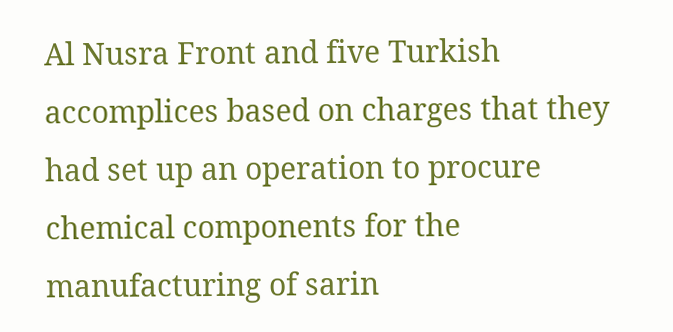Al Nusra Front and five Turkish accomplices based on charges that they had set up an operation to procure chemical components for the manufacturing of sarin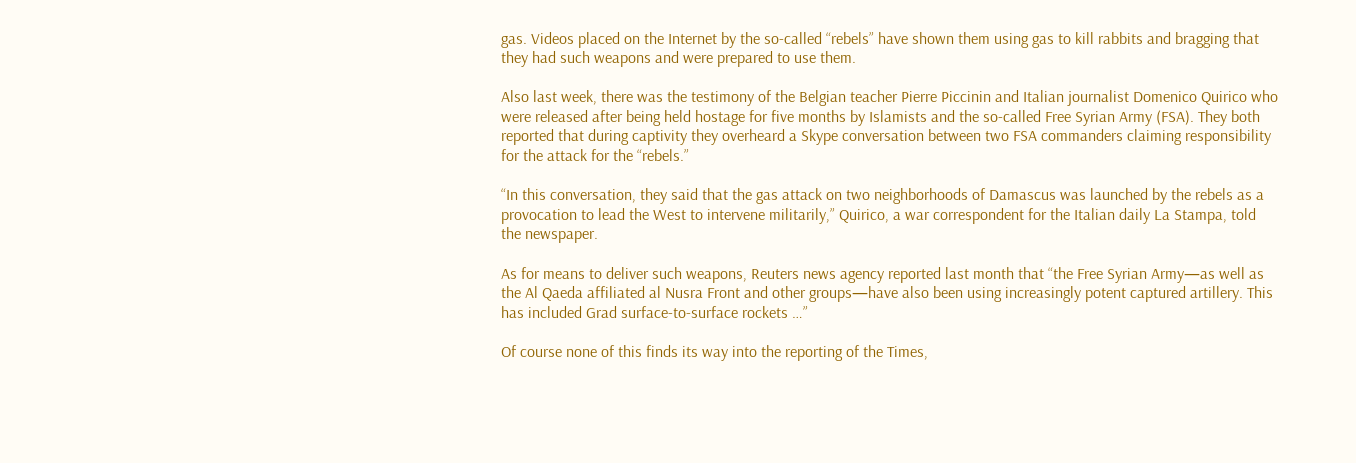gas. Videos placed on the Internet by the so-called “rebels” have shown them using gas to kill rabbits and bragging that they had such weapons and were prepared to use them.

Also last week, there was the testimony of the Belgian teacher Pierre Piccinin and Italian journalist Domenico Quirico who were released after being held hostage for five months by Islamists and the so-called Free Syrian Army (FSA). They both reported that during captivity they overheard a Skype conversation between two FSA commanders claiming responsibility for the attack for the “rebels.”

“In this conversation, they said that the gas attack on two neighborhoods of Damascus was launched by the rebels as a provocation to lead the West to intervene militarily,” Quirico, a war correspondent for the Italian daily La Stampa, told the newspaper.

As for means to deliver such weapons, Reuters news agency reported last month that “the Free Syrian Army—as well as the Al Qaeda affiliated al Nusra Front and other groups—have also been using increasingly potent captured artillery. This has included Grad surface-to-surface rockets …”

Of course none of this finds its way into the reporting of the Times,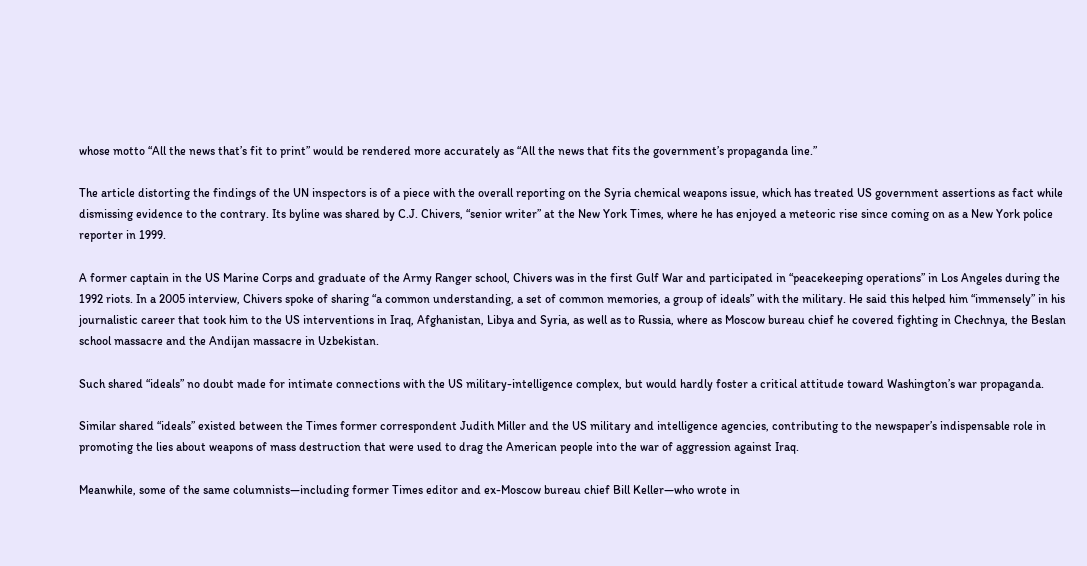whose motto “All the news that’s fit to print” would be rendered more accurately as “All the news that fits the government’s propaganda line.”

The article distorting the findings of the UN inspectors is of a piece with the overall reporting on the Syria chemical weapons issue, which has treated US government assertions as fact while dismissing evidence to the contrary. Its byline was shared by C.J. Chivers, “senior writer” at the New York Times, where he has enjoyed a meteoric rise since coming on as a New York police reporter in 1999.

A former captain in the US Marine Corps and graduate of the Army Ranger school, Chivers was in the first Gulf War and participated in “peacekeeping operations” in Los Angeles during the 1992 riots. In a 2005 interview, Chivers spoke of sharing “a common understanding, a set of common memories, a group of ideals” with the military. He said this helped him “immensely” in his journalistic career that took him to the US interventions in Iraq, Afghanistan, Libya and Syria, as well as to Russia, where as Moscow bureau chief he covered fighting in Chechnya, the Beslan school massacre and the Andijan massacre in Uzbekistan.

Such shared “ideals” no doubt made for intimate connections with the US military-intelligence complex, but would hardly foster a critical attitude toward Washington’s war propaganda.

Similar shared “ideals” existed between the Times former correspondent Judith Miller and the US military and intelligence agencies, contributing to the newspaper’s indispensable role in promoting the lies about weapons of mass destruction that were used to drag the American people into the war of aggression against Iraq.

Meanwhile, some of the same columnists—including former Times editor and ex-Moscow bureau chief Bill Keller—who wrote in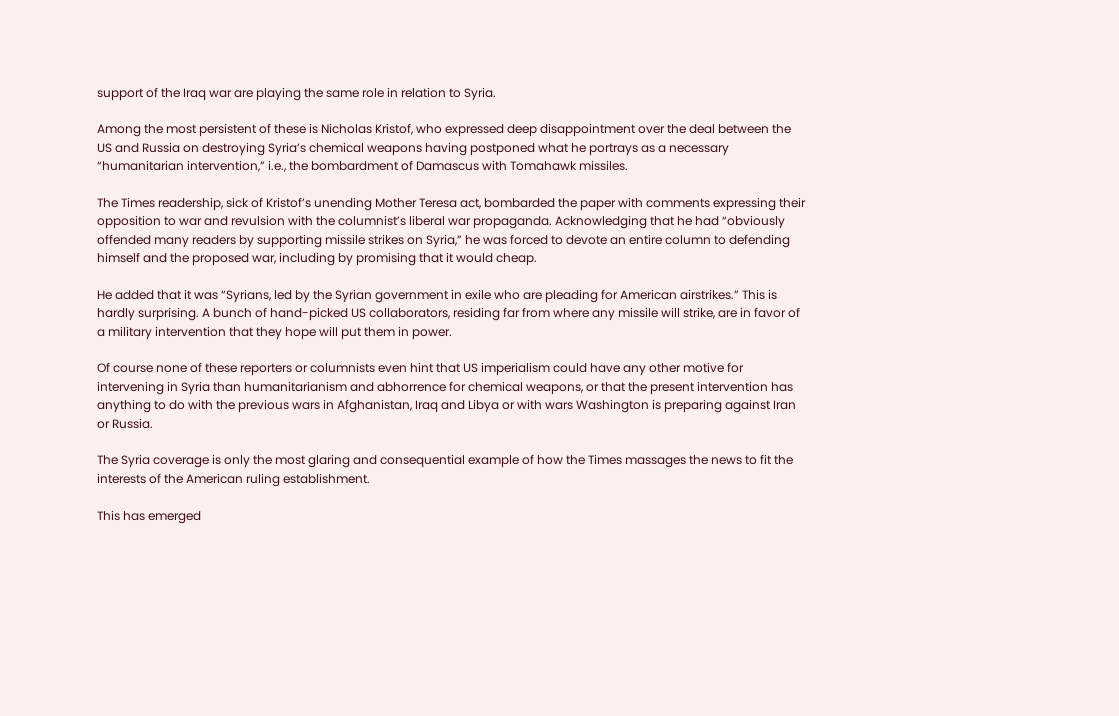support of the Iraq war are playing the same role in relation to Syria.

Among the most persistent of these is Nicholas Kristof, who expressed deep disappointment over the deal between the US and Russia on destroying Syria’s chemical weapons having postponed what he portrays as a necessary “humanitarian intervention,” i.e., the bombardment of Damascus with Tomahawk missiles.

The Times readership, sick of Kristof’s unending Mother Teresa act, bombarded the paper with comments expressing their opposition to war and revulsion with the columnist’s liberal war propaganda. Acknowledging that he had “obviously offended many readers by supporting missile strikes on Syria,” he was forced to devote an entire column to defending himself and the proposed war, including by promising that it would cheap.

He added that it was “Syrians, led by the Syrian government in exile who are pleading for American airstrikes.” This is hardly surprising. A bunch of hand-picked US collaborators, residing far from where any missile will strike, are in favor of a military intervention that they hope will put them in power.

Of course none of these reporters or columnists even hint that US imperialism could have any other motive for intervening in Syria than humanitarianism and abhorrence for chemical weapons, or that the present intervention has anything to do with the previous wars in Afghanistan, Iraq and Libya or with wars Washington is preparing against Iran or Russia.

The Syria coverage is only the most glaring and consequential example of how the Times massages the news to fit the interests of the American ruling establishment.

This has emerged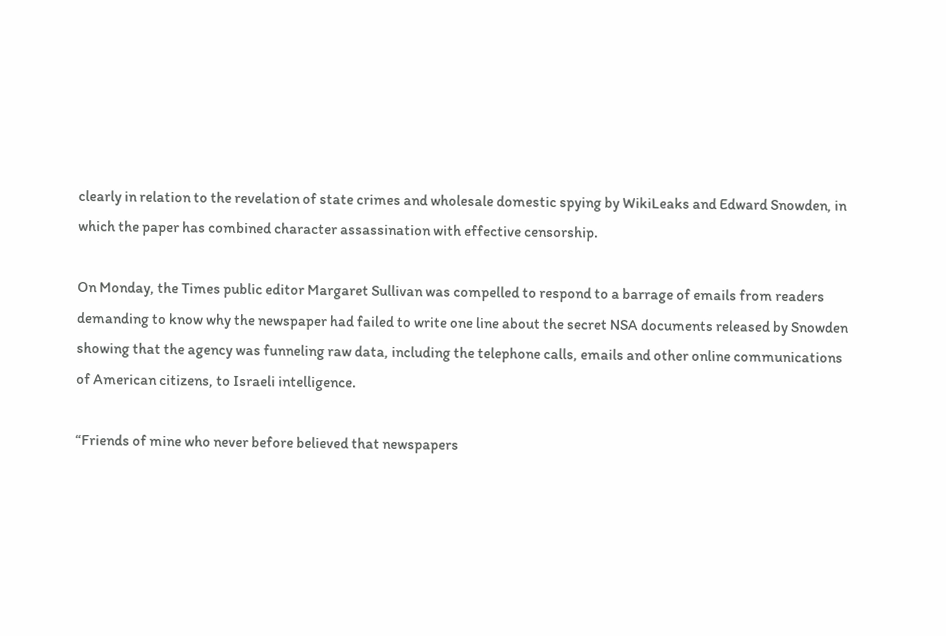clearly in relation to the revelation of state crimes and wholesale domestic spying by WikiLeaks and Edward Snowden, in which the paper has combined character assassination with effective censorship.

On Monday, the Times public editor Margaret Sullivan was compelled to respond to a barrage of emails from readers demanding to know why the newspaper had failed to write one line about the secret NSA documents released by Snowden showing that the agency was funneling raw data, including the telephone calls, emails and other online communications of American citizens, to Israeli intelligence.

“Friends of mine who never before believed that newspapers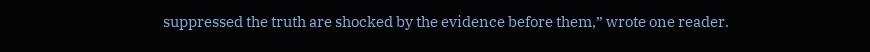suppressed the truth are shocked by the evidence before them,” wrote one reader.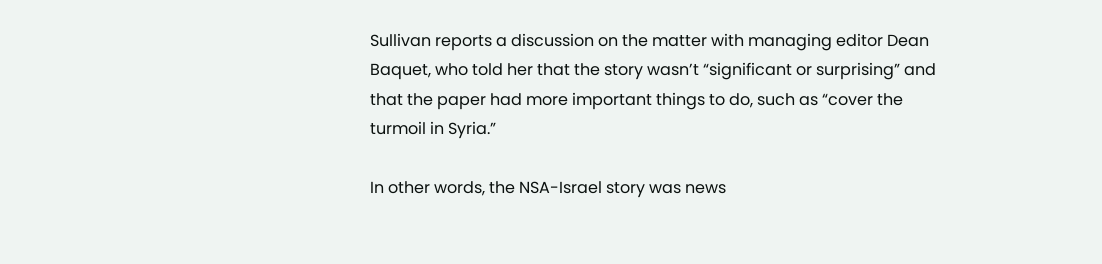Sullivan reports a discussion on the matter with managing editor Dean Baquet, who told her that the story wasn’t “significant or surprising” and that the paper had more important things to do, such as “cover the turmoil in Syria.”

In other words, the NSA-Israel story was news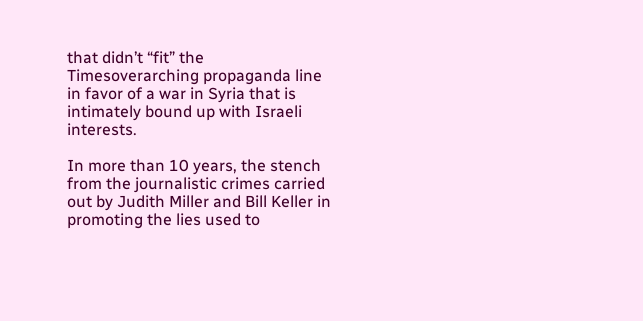that didn’t “fit” the Timesoverarching propaganda line in favor of a war in Syria that is intimately bound up with Israeli interests.

In more than 10 years, the stench from the journalistic crimes carried out by Judith Miller and Bill Keller in promoting the lies used to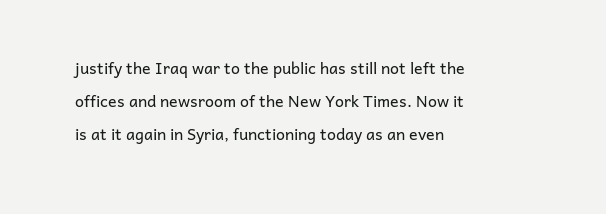justify the Iraq war to the public has still not left the offices and newsroom of the New York Times. Now it is at it again in Syria, functioning today as an even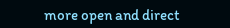more open and direct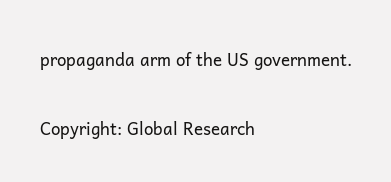propaganda arm of the US government.

Copyright: Global Research